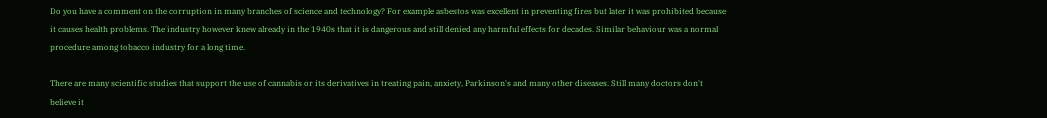Do you have a comment on the corruption in many branches of science and technology? For example asbestos was excellent in preventing fires but later it was prohibited because it causes health problems. The industry however knew already in the 1940s that it is dangerous and still denied any harmful effects for decades. Similar behaviour was a normal procedure among tobacco industry for a long time.

There are many scientific studies that support the use of cannabis or its derivatives in treating pain, anxiety, Parkinson's and many other diseases. Still many doctors don't believe it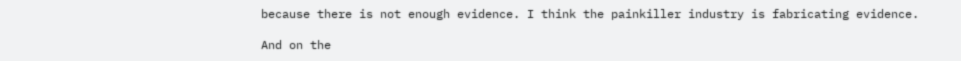because there is not enough evidence. I think the painkiller industry is fabricating evidence.

And on the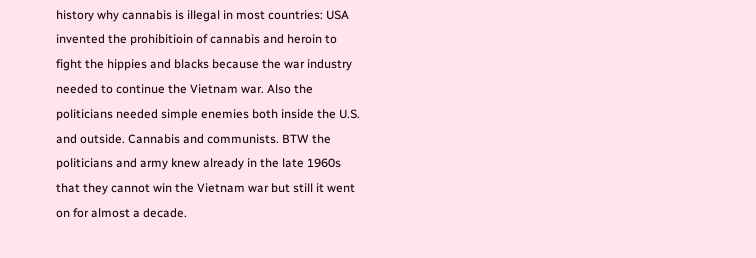history why cannabis is illegal in most countries: USA invented the prohibitioin of cannabis and heroin to fight the hippies and blacks because the war industry needed to continue the Vietnam war. Also the politicians needed simple enemies both inside the U.S. and outside. Cannabis and communists. BTW the politicians and army knew already in the late 1960s that they cannot win the Vietnam war but still it went on for almost a decade.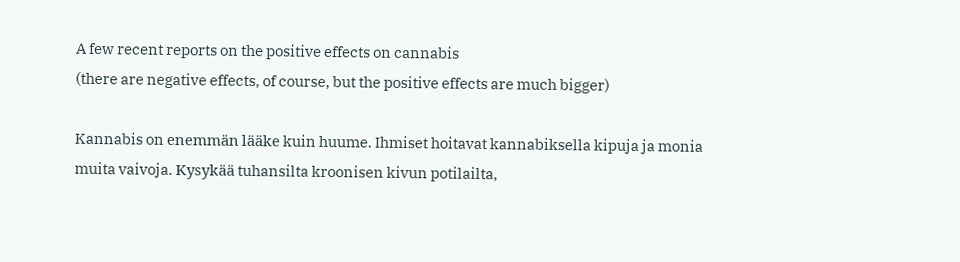A few recent reports on the positive effects on cannabis
(there are negative effects, of course, but the positive effects are much bigger)

Kannabis on enemmän lääke kuin huume. Ihmiset hoitavat kannabiksella kipuja ja monia muita vaivoja. Kysykää tuhansilta kroonisen kivun potilailta,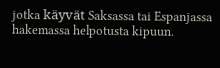jotka käyvät Saksassa tai Espanjassa hakemassa helpotusta kipuun.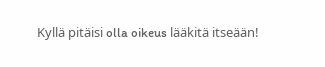Kyllä pitäisi olla oikeus lääkitä itseään!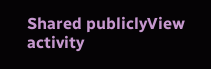Shared publiclyView activity